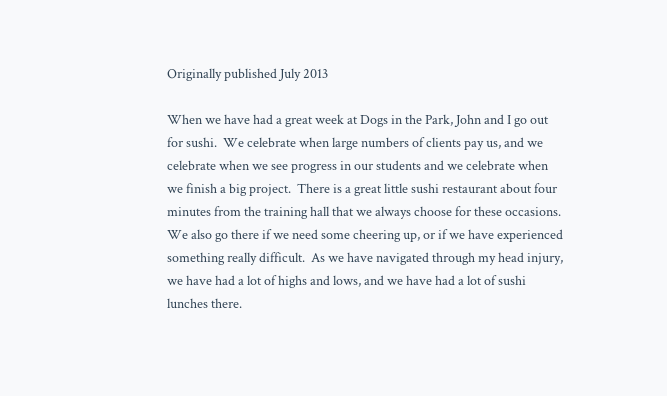Originally published July 2013

When we have had a great week at Dogs in the Park, John and I go out for sushi.  We celebrate when large numbers of clients pay us, and we celebrate when we see progress in our students and we celebrate when we finish a big project.  There is a great little sushi restaurant about four minutes from the training hall that we always choose for these occasions.  We also go there if we need some cheering up, or if we have experienced something really difficult.  As we have navigated through my head injury, we have had a lot of highs and lows, and we have had a lot of sushi lunches there.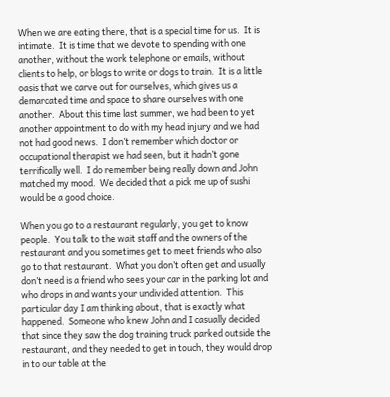When we are eating there, that is a special time for us.  It is intimate.  It is time that we devote to spending with one another, without the work telephone or emails, without clients to help, or blogs to write or dogs to train.  It is a little oasis that we carve out for ourselves, which gives us a demarcated time and space to share ourselves with one another.  About this time last summer, we had been to yet another appointment to do with my head injury and we had not had good news.  I don’t remember which doctor or occupational therapist we had seen, but it hadn’t gone terrifically well.  I do remember being really down and John matched my mood.  We decided that a pick me up of sushi would be a good choice.

When you go to a restaurant regularly, you get to know people.  You talk to the wait staff and the owners of the restaurant and you sometimes get to meet friends who also go to that restaurant.  What you don’t often get and usually don’t need is a friend who sees your car in the parking lot and who drops in and wants your undivided attention.  This particular day I am thinking about, that is exactly what happened.  Someone who knew John and I casually decided that since they saw the dog training truck parked outside the restaurant, and they needed to get in touch, they would drop in to our table at the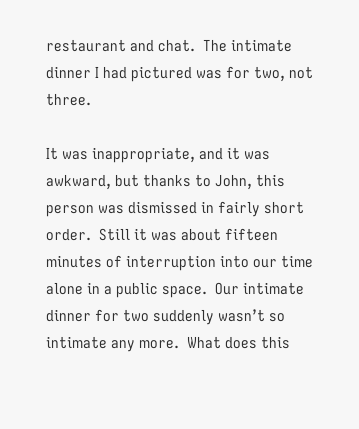restaurant and chat.  The intimate dinner I had pictured was for two, not three.

It was inappropriate, and it was awkward, but thanks to John, this person was dismissed in fairly short order.  Still it was about fifteen minutes of interruption into our time alone in a public space.  Our intimate dinner for two suddenly wasn’t so intimate any more.  What does this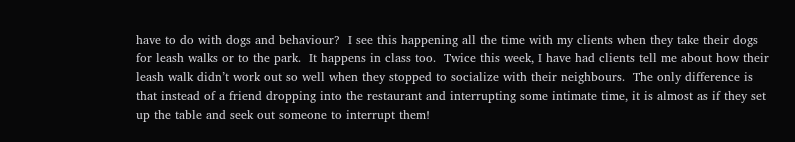have to do with dogs and behaviour?  I see this happening all the time with my clients when they take their dogs for leash walks or to the park.  It happens in class too.  Twice this week, I have had clients tell me about how their leash walk didn’t work out so well when they stopped to socialize with their neighbours.  The only difference is that instead of a friend dropping into the restaurant and interrupting some intimate time, it is almost as if they set up the table and seek out someone to interrupt them!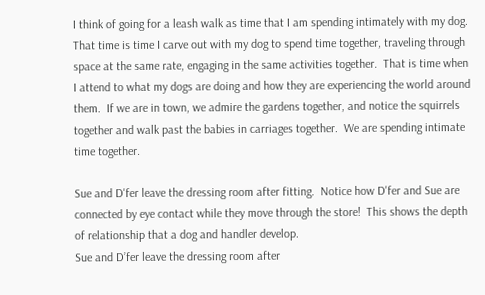I think of going for a leash walk as time that I am spending intimately with my dog.  That time is time I carve out with my dog to spend time together, traveling through space at the same rate, engaging in the same activities together.  That is time when I attend to what my dogs are doing and how they are experiencing the world around them.  If we are in town, we admire the gardens together, and notice the squirrels together and walk past the babies in carriages together.  We are spending intimate time together.

Sue and D'fer leave the dressing room after fitting.  Notice how D'fer and Sue are connected by eye contact while they move through the store!  This shows the depth of relationship that a dog and handler develop.
Sue and D’fer leave the dressing room after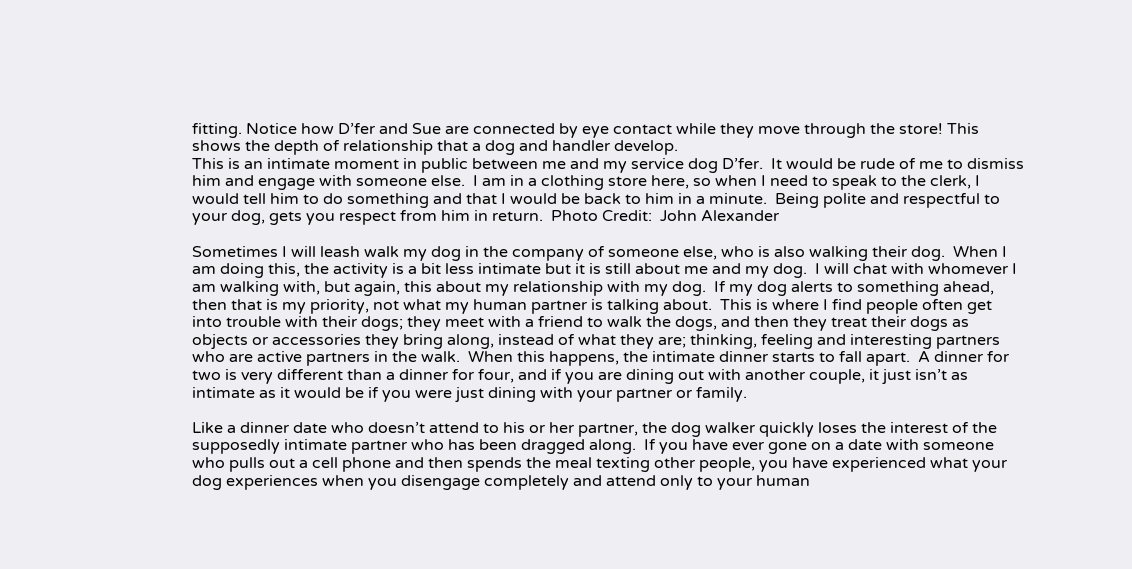fitting. Notice how D’fer and Sue are connected by eye contact while they move through the store! This shows the depth of relationship that a dog and handler develop.
This is an intimate moment in public between me and my service dog D’fer.  It would be rude of me to dismiss him and engage with someone else.  I am in a clothing store here, so when I need to speak to the clerk, I would tell him to do something and that I would be back to him in a minute.  Being polite and respectful to your dog, gets you respect from him in return.  Photo Credit:  John Alexander

Sometimes I will leash walk my dog in the company of someone else, who is also walking their dog.  When I am doing this, the activity is a bit less intimate but it is still about me and my dog.  I will chat with whomever I am walking with, but again, this about my relationship with my dog.  If my dog alerts to something ahead, then that is my priority, not what my human partner is talking about.  This is where I find people often get into trouble with their dogs; they meet with a friend to walk the dogs, and then they treat their dogs as objects or accessories they bring along, instead of what they are; thinking, feeling and interesting partners who are active partners in the walk.  When this happens, the intimate dinner starts to fall apart.  A dinner for two is very different than a dinner for four, and if you are dining out with another couple, it just isn’t as intimate as it would be if you were just dining with your partner or family.

Like a dinner date who doesn’t attend to his or her partner, the dog walker quickly loses the interest of the supposedly intimate partner who has been dragged along.  If you have ever gone on a date with someone who pulls out a cell phone and then spends the meal texting other people, you have experienced what your dog experiences when you disengage completely and attend only to your human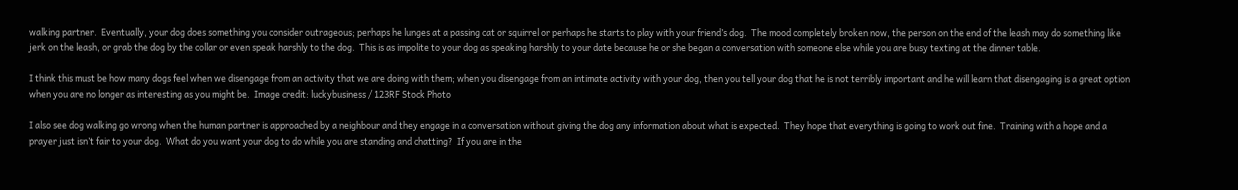walking partner.  Eventually, your dog does something you consider outrageous; perhaps he lunges at a passing cat or squirrel or perhaps he starts to play with your friend’s dog.  The mood completely broken now, the person on the end of the leash may do something like jerk on the leash, or grab the dog by the collar or even speak harshly to the dog.  This is as impolite to your dog as speaking harshly to your date because he or she began a conversation with someone else while you are busy texting at the dinner table.

I think this must be how many dogs feel when we disengage from an activity that we are doing with them; when you disengage from an intimate activity with your dog, then you tell your dog that he is not terribly important and he will learn that disengaging is a great option when you are no longer as interesting as you might be.  Image credit: luckybusiness / 123RF Stock Photo

I also see dog walking go wrong when the human partner is approached by a neighbour and they engage in a conversation without giving the dog any information about what is expected.  They hope that everything is going to work out fine.  Training with a hope and a prayer just isn’t fair to your dog.  What do you want your dog to do while you are standing and chatting?  If you are in the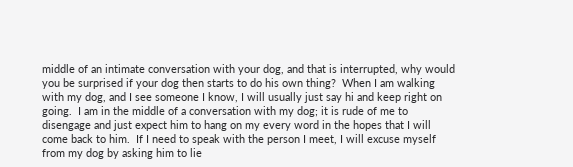middle of an intimate conversation with your dog, and that is interrupted, why would you be surprised if your dog then starts to do his own thing?  When I am walking with my dog, and I see someone I know, I will usually just say hi and keep right on going.  I am in the middle of a conversation with my dog; it is rude of me to disengage and just expect him to hang on my every word in the hopes that I will come back to him.  If I need to speak with the person I meet, I will excuse myself from my dog by asking him to lie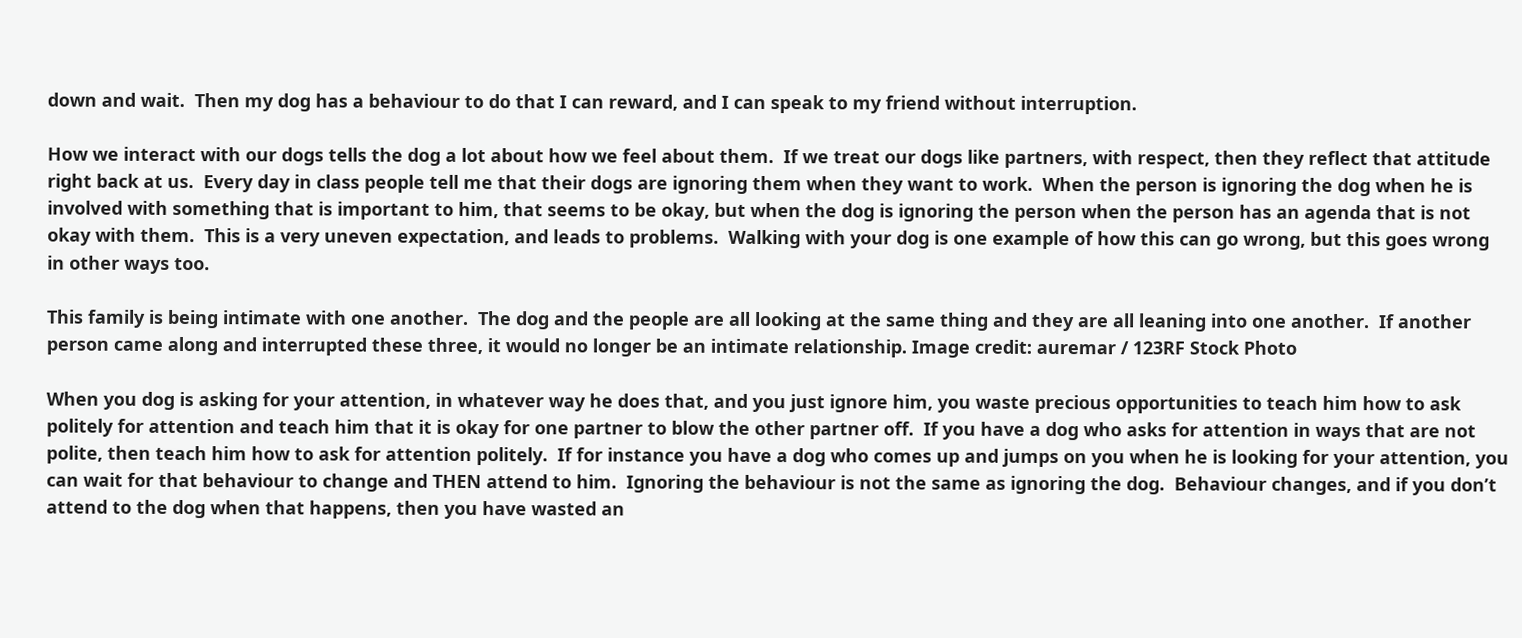down and wait.  Then my dog has a behaviour to do that I can reward, and I can speak to my friend without interruption.

How we interact with our dogs tells the dog a lot about how we feel about them.  If we treat our dogs like partners, with respect, then they reflect that attitude right back at us.  Every day in class people tell me that their dogs are ignoring them when they want to work.  When the person is ignoring the dog when he is involved with something that is important to him, that seems to be okay, but when the dog is ignoring the person when the person has an agenda that is not okay with them.  This is a very uneven expectation, and leads to problems.  Walking with your dog is one example of how this can go wrong, but this goes wrong in other ways too.

This family is being intimate with one another.  The dog and the people are all looking at the same thing and they are all leaning into one another.  If another person came along and interrupted these three, it would no longer be an intimate relationship. Image credit: auremar / 123RF Stock Photo

When you dog is asking for your attention, in whatever way he does that, and you just ignore him, you waste precious opportunities to teach him how to ask politely for attention and teach him that it is okay for one partner to blow the other partner off.  If you have a dog who asks for attention in ways that are not polite, then teach him how to ask for attention politely.  If for instance you have a dog who comes up and jumps on you when he is looking for your attention, you can wait for that behaviour to change and THEN attend to him.  Ignoring the behaviour is not the same as ignoring the dog.  Behaviour changes, and if you don’t attend to the dog when that happens, then you have wasted an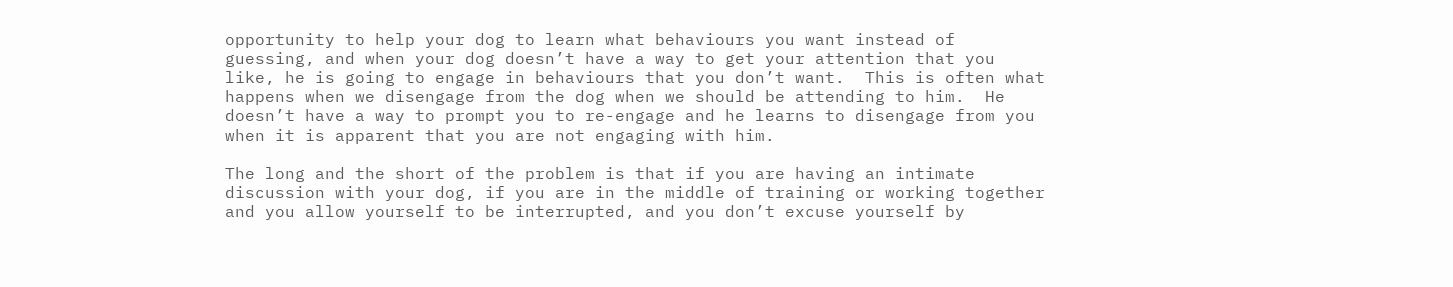opportunity to help your dog to learn what behaviours you want instead of guessing, and when your dog doesn’t have a way to get your attention that you like, he is going to engage in behaviours that you don’t want.  This is often what happens when we disengage from the dog when we should be attending to him.  He doesn’t have a way to prompt you to re-engage and he learns to disengage from you when it is apparent that you are not engaging with him.

The long and the short of the problem is that if you are having an intimate discussion with your dog, if you are in the middle of training or working together and you allow yourself to be interrupted, and you don’t excuse yourself by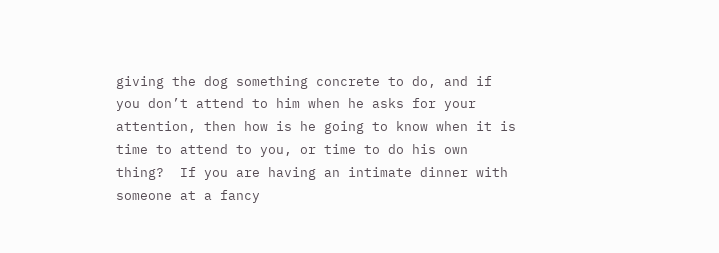giving the dog something concrete to do, and if you don’t attend to him when he asks for your attention, then how is he going to know when it is time to attend to you, or time to do his own thing?  If you are having an intimate dinner with someone at a fancy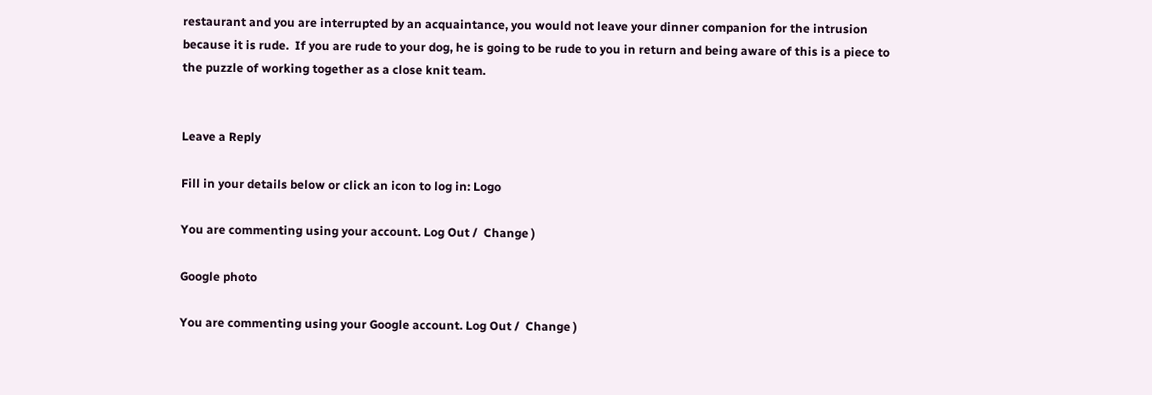restaurant and you are interrupted by an acquaintance, you would not leave your dinner companion for the intrusion because it is rude.  If you are rude to your dog, he is going to be rude to you in return and being aware of this is a piece to the puzzle of working together as a close knit team.


Leave a Reply

Fill in your details below or click an icon to log in: Logo

You are commenting using your account. Log Out /  Change )

Google photo

You are commenting using your Google account. Log Out /  Change )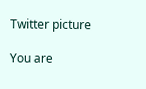Twitter picture

You are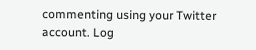commenting using your Twitter account. Log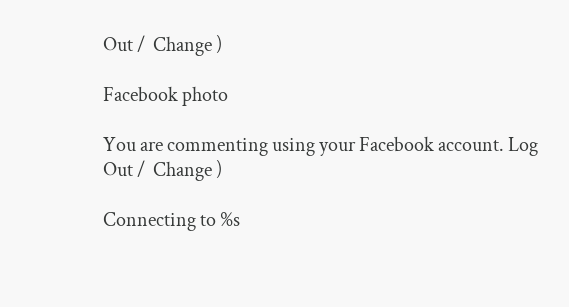Out /  Change )

Facebook photo

You are commenting using your Facebook account. Log Out /  Change )

Connecting to %s